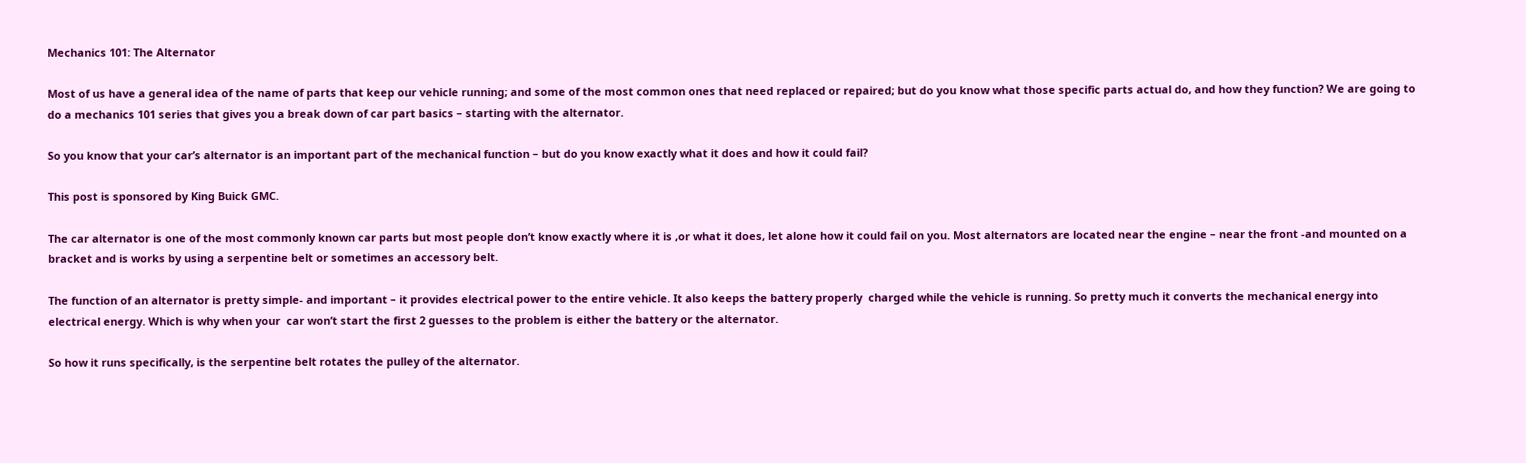Mechanics 101: The Alternator

Most of us have a general idea of the name of parts that keep our vehicle running; and some of the most common ones that need replaced or repaired; but do you know what those specific parts actual do, and how they function? We are going to do a mechanics 101 series that gives you a break down of car part basics – starting with the alternator.

So you know that your car’s alternator is an important part of the mechanical function – but do you know exactly what it does and how it could fail?

This post is sponsored by King Buick GMC.

The car alternator is one of the most commonly known car parts but most people don’t know exactly where it is ,or what it does, let alone how it could fail on you. Most alternators are located near the engine – near the front -and mounted on a bracket and is works by using a serpentine belt or sometimes an accessory belt.

The function of an alternator is pretty simple- and important – it provides electrical power to the entire vehicle. It also keeps the battery properly  charged while the vehicle is running. So pretty much it converts the mechanical energy into electrical energy. Which is why when your  car won’t start the first 2 guesses to the problem is either the battery or the alternator.

So how it runs specifically, is the serpentine belt rotates the pulley of the alternator.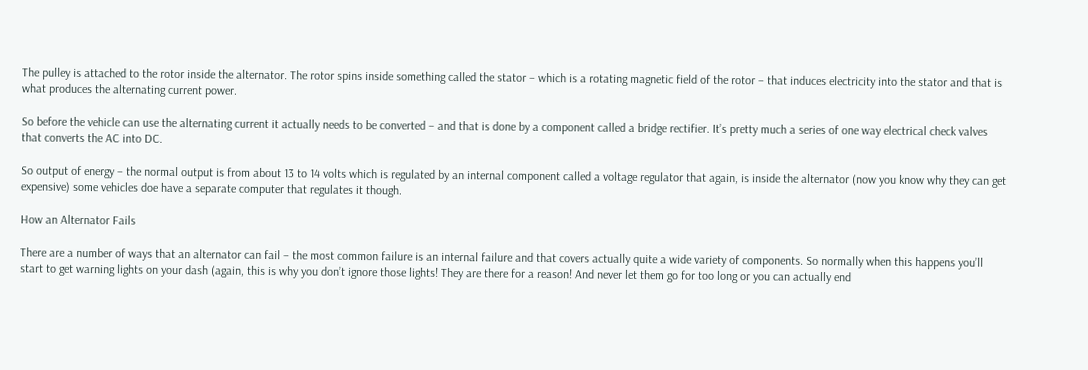The pulley is attached to the rotor inside the alternator. The rotor spins inside something called the stator – which is a rotating magnetic field of the rotor – that induces electricity into the stator and that is what produces the alternating current power.

So before the vehicle can use the alternating current it actually needs to be converted – and that is done by a component called a bridge rectifier. It’s pretty much a series of one way electrical check valves that converts the AC into DC.

So output of energy – the normal output is from about 13 to 14 volts which is regulated by an internal component called a voltage regulator that again, is inside the alternator (now you know why they can get expensive) some vehicles doe have a separate computer that regulates it though.

How an Alternator Fails

There are a number of ways that an alternator can fail – the most common failure is an internal failure and that covers actually quite a wide variety of components. So normally when this happens you’ll start to get warning lights on your dash (again, this is why you don’t ignore those lights! They are there for a reason! And never let them go for too long or you can actually end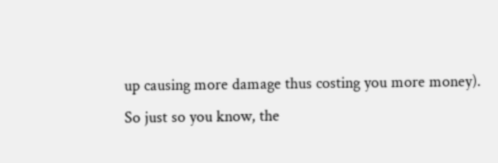up causing more damage thus costing you more money).
So just so you know, the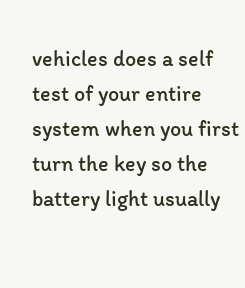vehicles does a self test of your entire system when you first turn the key so the battery light usually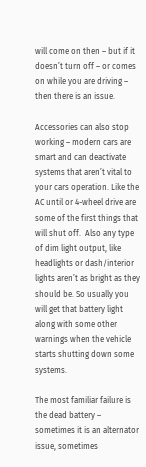will come on then – but if it doesn’t turn off – or comes on while you are driving –  then there is an issue.

Accessories can also stop working – modern cars are  smart and can deactivate systems that aren’t vital to your cars operation. Like the AC until or 4-wheel drive are some of the first things that  will shut off.  Also any type of dim light output, like headlights or dash/interior lights aren’t as bright as they should be. So usually you will get that battery light along with some other warnings when the vehicle starts shutting down some systems.

The most familiar failure is the dead battery – sometimes it is an alternator issue, sometimes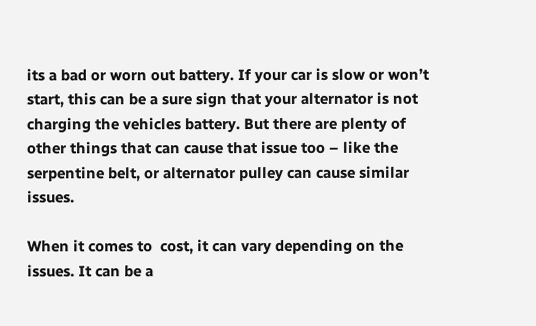its a bad or worn out battery. If your car is slow or won’t start, this can be a sure sign that your alternator is not charging the vehicles battery. But there are plenty of other things that can cause that issue too – like the serpentine belt, or alternator pulley can cause similar issues.

When it comes to  cost, it can vary depending on the issues. It can be a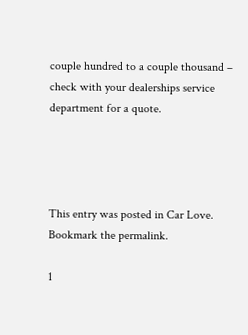couple hundred to a couple thousand – check with your dealerships service department for a quote.




This entry was posted in Car Love. Bookmark the permalink.

1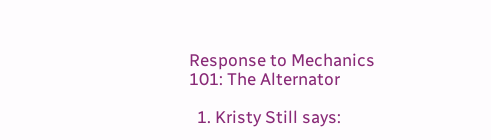Response to Mechanics 101: The Alternator

  1. Kristy Still says: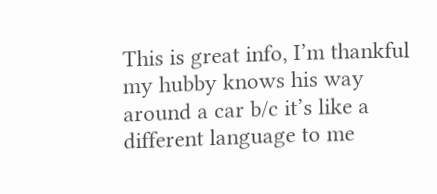This is great info, I’m thankful my hubby knows his way around a car b/c it’s like a different language to me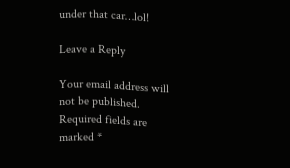under that car…lol!

Leave a Reply

Your email address will not be published. Required fields are marked *